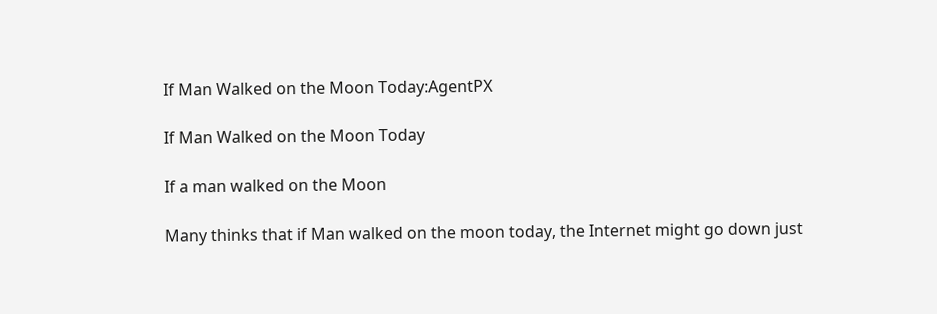If Man Walked on the Moon Today:AgentPX

If Man Walked on the Moon Today

If a man walked on the Moon

Many thinks that if Man walked on the moon today, the Internet might go down just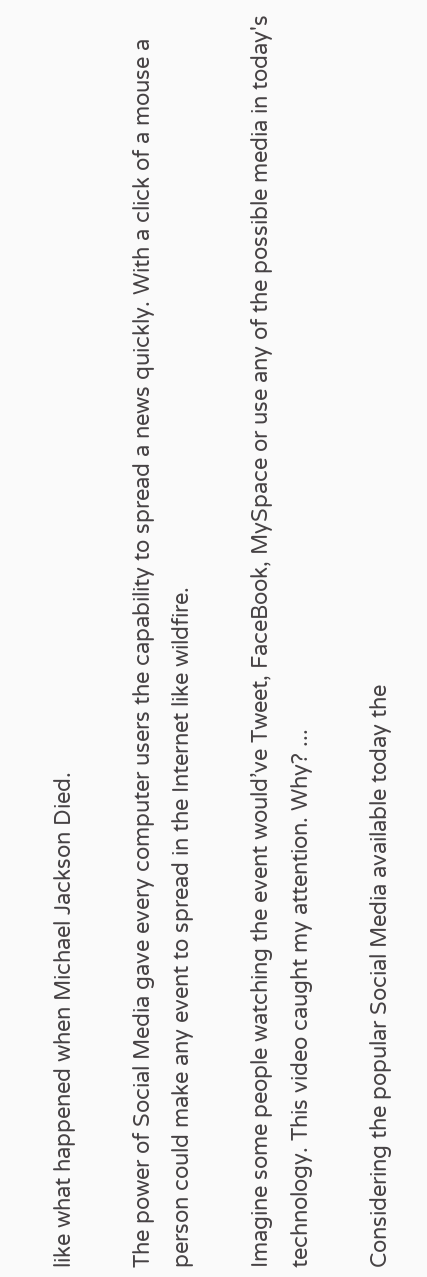like what happened when Michael Jackson Died.

The power of Social Media gave every computer users the capability to spread a news quickly. With a click of a mouse a person could make any event to spread in the Internet like wildfire.

Imagine some people watching the event would’ve Tweet, FaceBook, MySpace or use any of the possible media in today's technology. This video caught my attention. Why? ...

Considering the popular Social Media available today the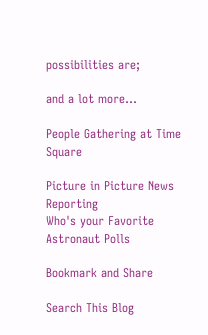possibilities are;

and a lot more...

People Gathering at Time Square

Picture in Picture News Reporting
Who's your Favorite Astronaut Polls

Bookmark and Share

Search This Blog